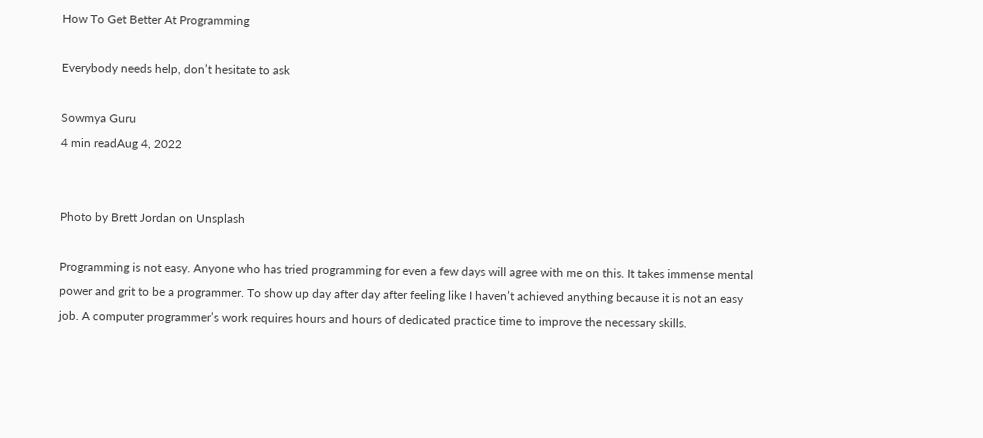How To Get Better At Programming

Everybody needs help, don’t hesitate to ask

Sowmya Guru
4 min readAug 4, 2022


Photo by Brett Jordan on Unsplash

Programming is not easy. Anyone who has tried programming for even a few days will agree with me on this. It takes immense mental power and grit to be a programmer. To show up day after day after feeling like I haven’t achieved anything because it is not an easy job. A computer programmer’s work requires hours and hours of dedicated practice time to improve the necessary skills.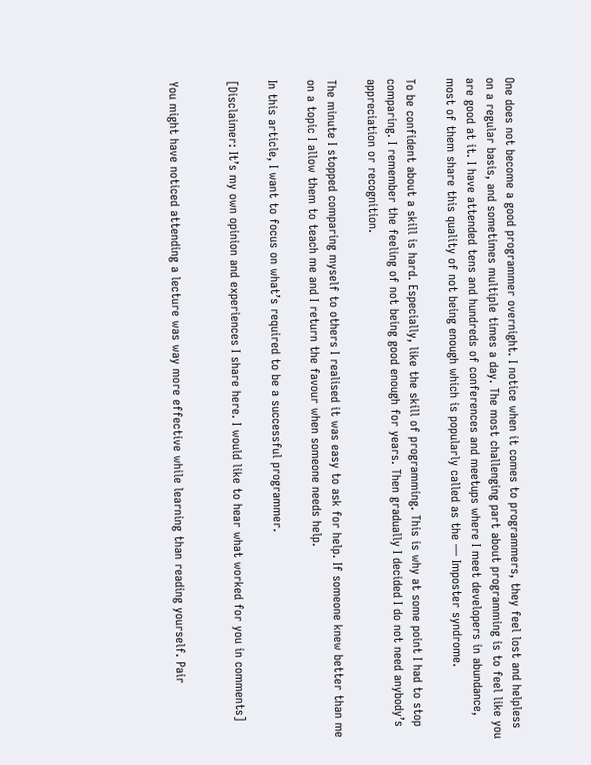One does not become a good programmer overnight. I notice when it comes to programmers, they feel lost and helpless on a regular basis, and sometimes multiple times a day. The most challenging part about programming is to feel like you are good at it. I have attended tens and hundreds of conferences and meetups where I meet developers in abundance, most of them share this quality of not being enough which is popularly called as the — Imposter syndrome.

To be confident about a skill is hard. Especially, like the skill of programming. This is why at some point I had to stop comparing. I remember the feeling of not being good enough for years. Then gradually I decided I do not need anybody’s appreciation or recognition.

The minute I stopped comparing myself to others I realised it was easy to ask for help. If someone knew better than me on a topic I allow them to teach me and I return the favour when someone needs help.

In this article, I want to focus on what’s required to be a successful programmer.

[Disclaimer: It’s my own opinion and experiences I share here. I would like to hear what worked for you in comments]


You might have noticed attending a lecture was way more effective while learning than reading yourself. Pair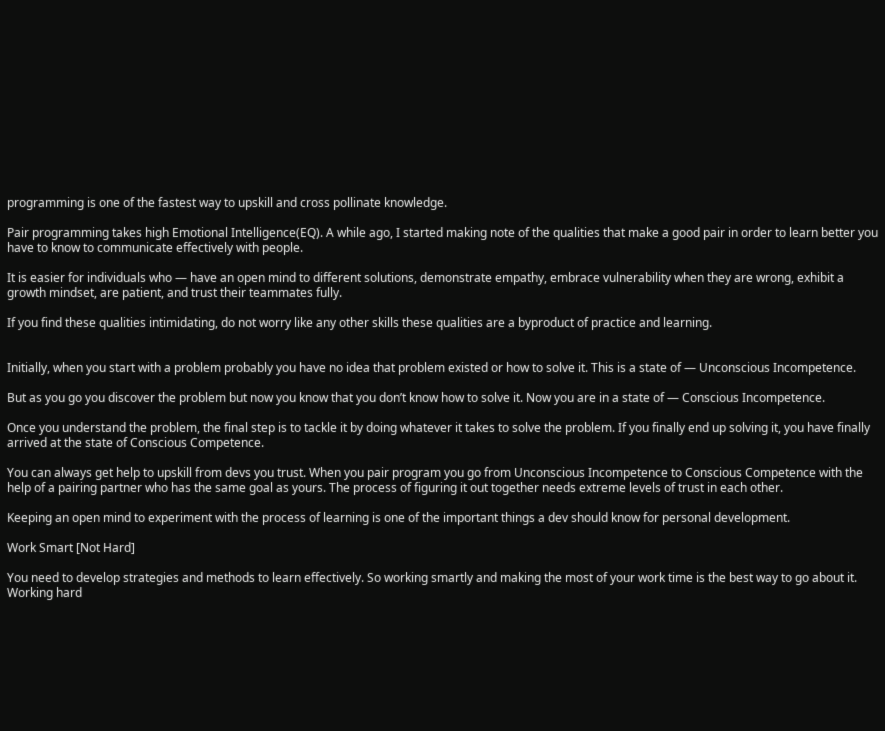programming is one of the fastest way to upskill and cross pollinate knowledge.

Pair programming takes high Emotional Intelligence(EQ). A while ago, I started making note of the qualities that make a good pair in order to learn better you have to know to communicate effectively with people.

It is easier for individuals who — have an open mind to different solutions, demonstrate empathy, embrace vulnerability when they are wrong, exhibit a growth mindset, are patient, and trust their teammates fully.

If you find these qualities intimidating, do not worry like any other skills these qualities are a byproduct of practice and learning.


Initially, when you start with a problem probably you have no idea that problem existed or how to solve it. This is a state of — Unconscious Incompetence.

But as you go you discover the problem but now you know that you don’t know how to solve it. Now you are in a state of — Conscious Incompetence.

Once you understand the problem, the final step is to tackle it by doing whatever it takes to solve the problem. If you finally end up solving it, you have finally arrived at the state of Conscious Competence.

You can always get help to upskill from devs you trust. When you pair program you go from Unconscious Incompetence to Conscious Competence with the help of a pairing partner who has the same goal as yours. The process of figuring it out together needs extreme levels of trust in each other.

Keeping an open mind to experiment with the process of learning is one of the important things a dev should know for personal development.

Work Smart [Not Hard]

You need to develop strategies and methods to learn effectively. So working smartly and making the most of your work time is the best way to go about it. Working hard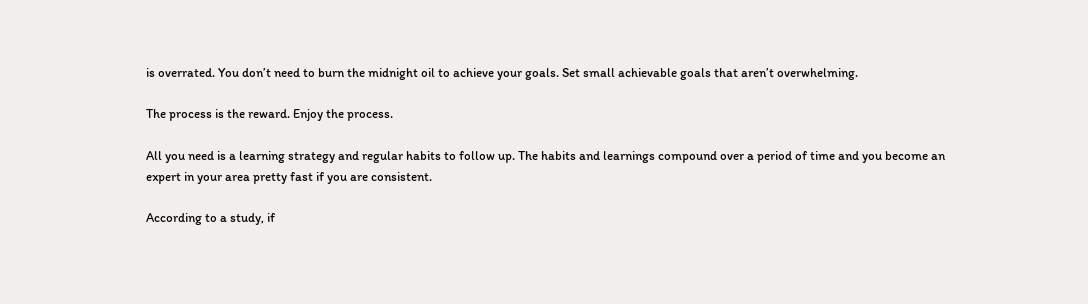is overrated. You don’t need to burn the midnight oil to achieve your goals. Set small achievable goals that aren’t overwhelming.

The process is the reward. Enjoy the process.

All you need is a learning strategy and regular habits to follow up. The habits and learnings compound over a period of time and you become an expert in your area pretty fast if you are consistent.

According to a study, if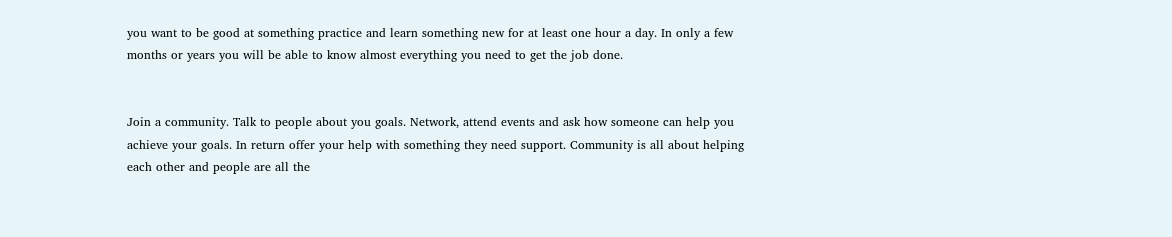you want to be good at something practice and learn something new for at least one hour a day. In only a few months or years you will be able to know almost everything you need to get the job done.


Join a community. Talk to people about you goals. Network, attend events and ask how someone can help you achieve your goals. In return offer your help with something they need support. Community is all about helping each other and people are all the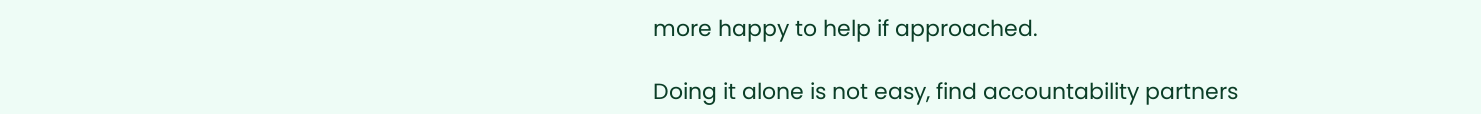more happy to help if approached.

Doing it alone is not easy, find accountability partners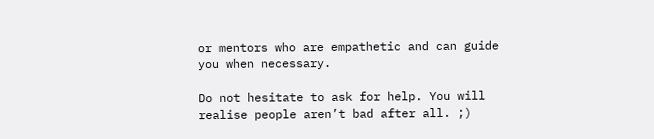or mentors who are empathetic and can guide you when necessary.

Do not hesitate to ask for help. You will realise people aren’t bad after all. ;)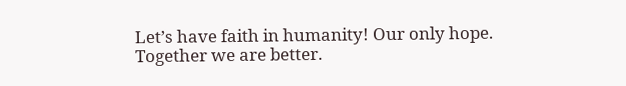Let’s have faith in humanity! Our only hope. Together we are better.